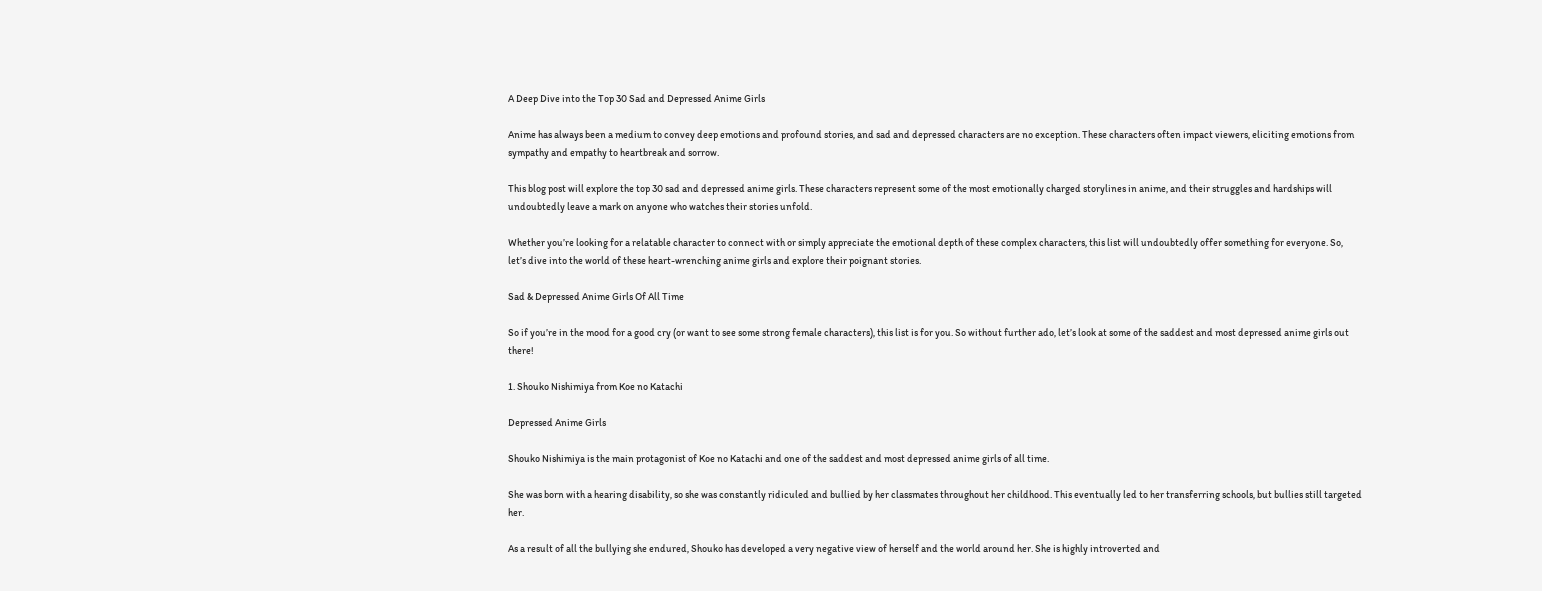A Deep Dive into the Top 30 Sad and Depressed Anime Girls

Anime has always been a medium to convey deep emotions and profound stories, and sad and depressed characters are no exception. These characters often impact viewers, eliciting emotions from sympathy and empathy to heartbreak and sorrow.

This blog post will explore the top 30 sad and depressed anime girls. These characters represent some of the most emotionally charged storylines in anime, and their struggles and hardships will undoubtedly leave a mark on anyone who watches their stories unfold.

Whether you’re looking for a relatable character to connect with or simply appreciate the emotional depth of these complex characters, this list will undoubtedly offer something for everyone. So, let’s dive into the world of these heart-wrenching anime girls and explore their poignant stories.

Sad & Depressed Anime Girls Of All Time

So if you’re in the mood for a good cry (or want to see some strong female characters), this list is for you. So without further ado, let’s look at some of the saddest and most depressed anime girls out there!

1. Shouko Nishimiya from Koe no Katachi

Depressed Anime Girls

Shouko Nishimiya is the main protagonist of Koe no Katachi and one of the saddest and most depressed anime girls of all time.

She was born with a hearing disability, so she was constantly ridiculed and bullied by her classmates throughout her childhood. This eventually led to her transferring schools, but bullies still targeted her.

As a result of all the bullying she endured, Shouko has developed a very negative view of herself and the world around her. She is highly introverted and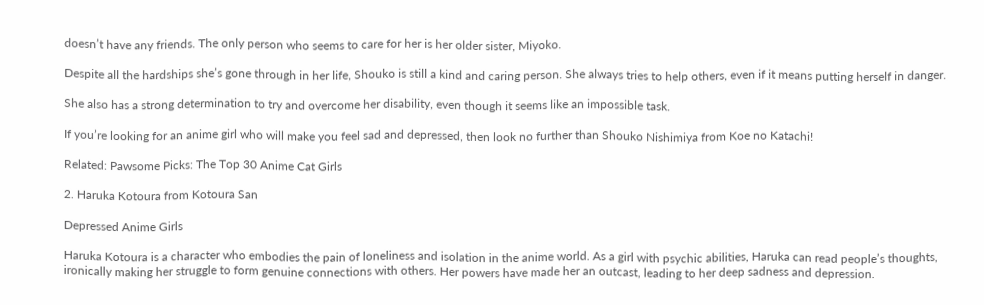doesn’t have any friends. The only person who seems to care for her is her older sister, Miyoko.

Despite all the hardships she’s gone through in her life, Shouko is still a kind and caring person. She always tries to help others, even if it means putting herself in danger.

She also has a strong determination to try and overcome her disability, even though it seems like an impossible task.

If you’re looking for an anime girl who will make you feel sad and depressed, then look no further than Shouko Nishimiya from Koe no Katachi!

Related: Pawsome Picks: The Top 30 Anime Cat Girls

2. Haruka Kotoura from Kotoura San

Depressed Anime Girls

Haruka Kotoura is a character who embodies the pain of loneliness and isolation in the anime world. As a girl with psychic abilities, Haruka can read people’s thoughts, ironically making her struggle to form genuine connections with others. Her powers have made her an outcast, leading to her deep sadness and depression.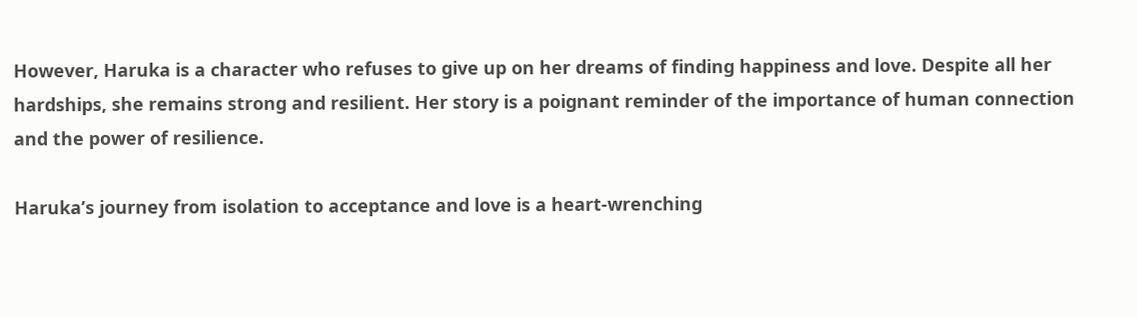However, Haruka is a character who refuses to give up on her dreams of finding happiness and love. Despite all her hardships, she remains strong and resilient. Her story is a poignant reminder of the importance of human connection and the power of resilience.

Haruka’s journey from isolation to acceptance and love is a heart-wrenching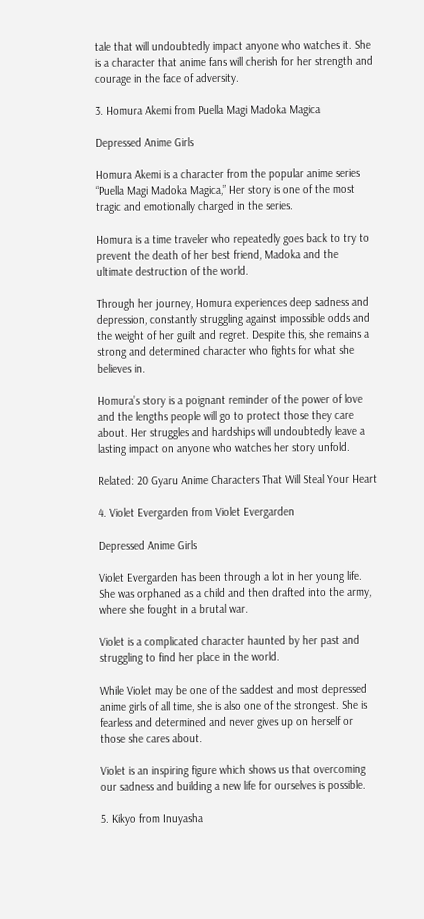tale that will undoubtedly impact anyone who watches it. She is a character that anime fans will cherish for her strength and courage in the face of adversity.

3. Homura Akemi from Puella Magi Madoka Magica

Depressed Anime Girls

Homura Akemi is a character from the popular anime series “Puella Magi Madoka Magica,” Her story is one of the most tragic and emotionally charged in the series.

Homura is a time traveler who repeatedly goes back to try to prevent the death of her best friend, Madoka and the ultimate destruction of the world.

Through her journey, Homura experiences deep sadness and depression, constantly struggling against impossible odds and the weight of her guilt and regret. Despite this, she remains a strong and determined character who fights for what she believes in.

Homura’s story is a poignant reminder of the power of love and the lengths people will go to protect those they care about. Her struggles and hardships will undoubtedly leave a lasting impact on anyone who watches her story unfold.

Related: 20 Gyaru Anime Characters That Will Steal Your Heart

4. Violet Evergarden from Violet Evergarden

Depressed Anime Girls

Violet Evergarden has been through a lot in her young life. She was orphaned as a child and then drafted into the army, where she fought in a brutal war.

Violet is a complicated character haunted by her past and struggling to find her place in the world.

While Violet may be one of the saddest and most depressed anime girls of all time, she is also one of the strongest. She is fearless and determined and never gives up on herself or those she cares about.

Violet is an inspiring figure which shows us that overcoming our sadness and building a new life for ourselves is possible.

5. Kikyo from Inuyasha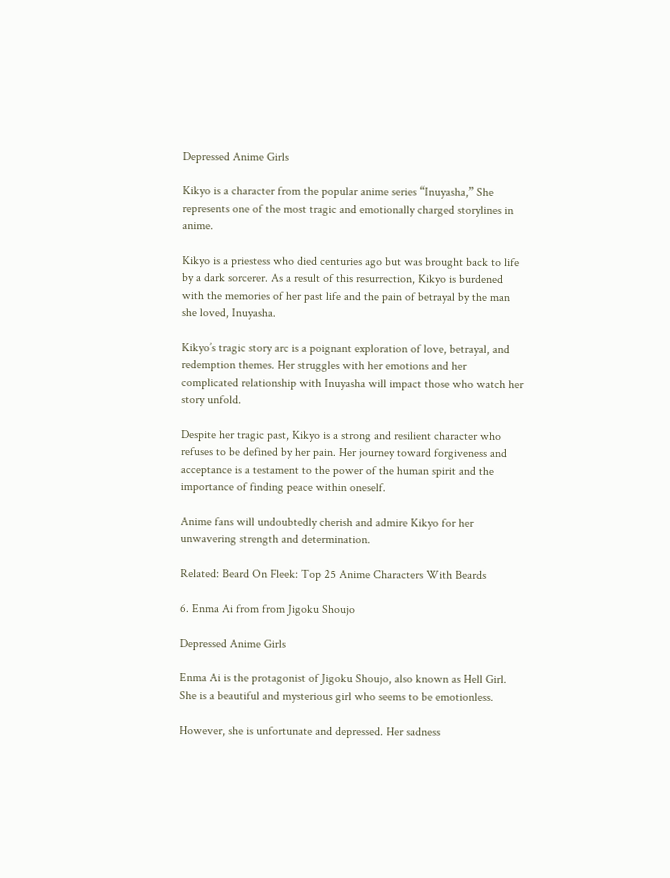Depressed Anime Girls

Kikyo is a character from the popular anime series “Inuyasha,” She represents one of the most tragic and emotionally charged storylines in anime.

Kikyo is a priestess who died centuries ago but was brought back to life by a dark sorcerer. As a result of this resurrection, Kikyo is burdened with the memories of her past life and the pain of betrayal by the man she loved, Inuyasha.

Kikyo’s tragic story arc is a poignant exploration of love, betrayal, and redemption themes. Her struggles with her emotions and her complicated relationship with Inuyasha will impact those who watch her story unfold.

Despite her tragic past, Kikyo is a strong and resilient character who refuses to be defined by her pain. Her journey toward forgiveness and acceptance is a testament to the power of the human spirit and the importance of finding peace within oneself.

Anime fans will undoubtedly cherish and admire Kikyo for her unwavering strength and determination.

Related: Beard On Fleek: Top 25 Anime Characters With Beards

6. Enma Ai from from Jigoku Shoujo

Depressed Anime Girls

Enma Ai is the protagonist of Jigoku Shoujo, also known as Hell Girl. She is a beautiful and mysterious girl who seems to be emotionless.

However, she is unfortunate and depressed. Her sadness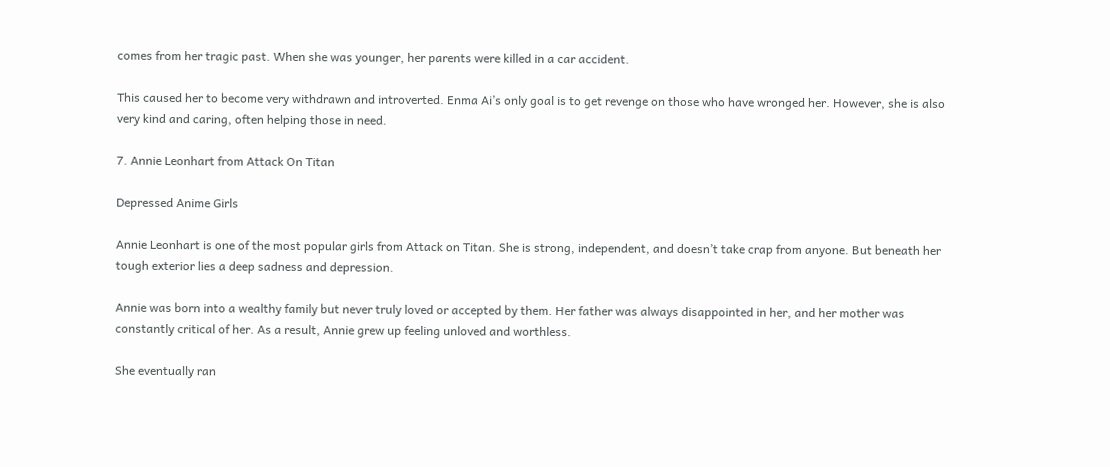comes from her tragic past. When she was younger, her parents were killed in a car accident.

This caused her to become very withdrawn and introverted. Enma Ai’s only goal is to get revenge on those who have wronged her. However, she is also very kind and caring, often helping those in need.

7. Annie Leonhart from Attack On Titan

Depressed Anime Girls

Annie Leonhart is one of the most popular girls from Attack on Titan. She is strong, independent, and doesn’t take crap from anyone. But beneath her tough exterior lies a deep sadness and depression.

Annie was born into a wealthy family but never truly loved or accepted by them. Her father was always disappointed in her, and her mother was constantly critical of her. As a result, Annie grew up feeling unloved and worthless.

She eventually ran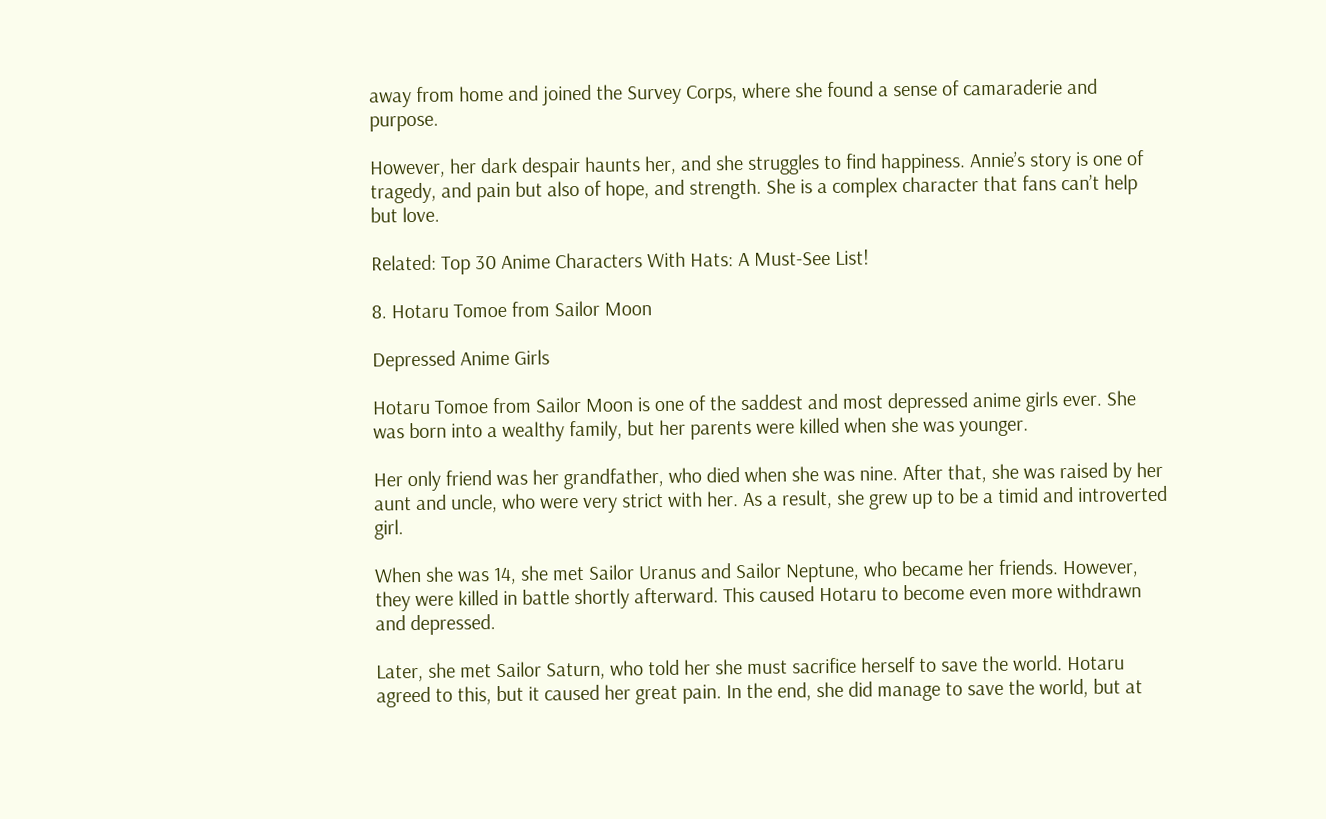away from home and joined the Survey Corps, where she found a sense of camaraderie and purpose.

However, her dark despair haunts her, and she struggles to find happiness. Annie’s story is one of tragedy, and pain but also of hope, and strength. She is a complex character that fans can’t help but love.

Related: Top 30 Anime Characters With Hats: A Must-See List!

8. Hotaru Tomoe from Sailor Moon

Depressed Anime Girls

Hotaru Tomoe from Sailor Moon is one of the saddest and most depressed anime girls ever. She was born into a wealthy family, but her parents were killed when she was younger.

Her only friend was her grandfather, who died when she was nine. After that, she was raised by her aunt and uncle, who were very strict with her. As a result, she grew up to be a timid and introverted girl.

When she was 14, she met Sailor Uranus and Sailor Neptune, who became her friends. However, they were killed in battle shortly afterward. This caused Hotaru to become even more withdrawn and depressed.

Later, she met Sailor Saturn, who told her she must sacrifice herself to save the world. Hotaru agreed to this, but it caused her great pain. In the end, she did manage to save the world, but at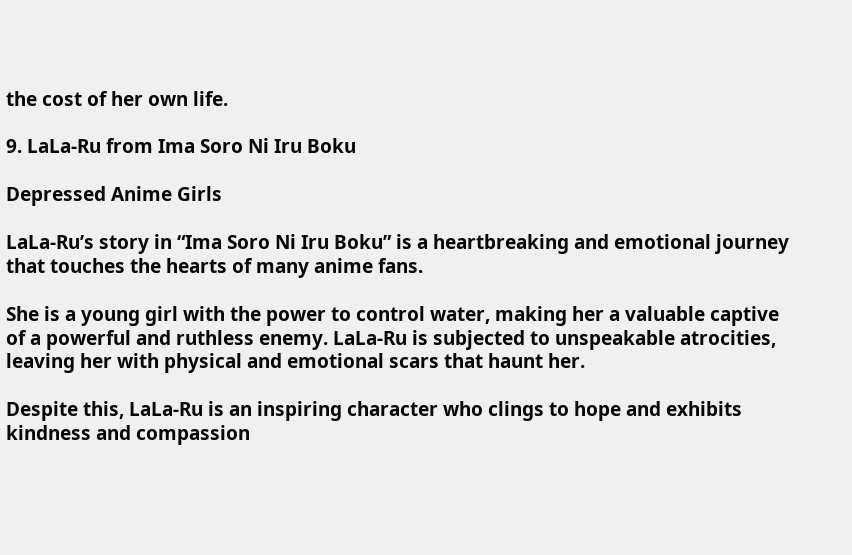the cost of her own life.

9. LaLa-Ru from Ima Soro Ni Iru Boku

Depressed Anime Girls

LaLa-Ru’s story in “Ima Soro Ni Iru Boku” is a heartbreaking and emotional journey that touches the hearts of many anime fans.

She is a young girl with the power to control water, making her a valuable captive of a powerful and ruthless enemy. LaLa-Ru is subjected to unspeakable atrocities, leaving her with physical and emotional scars that haunt her.

Despite this, LaLa-Ru is an inspiring character who clings to hope and exhibits kindness and compassion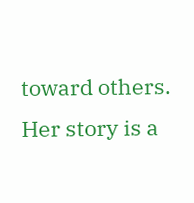toward others. Her story is a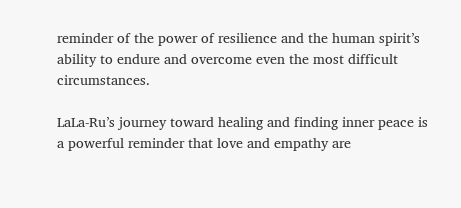reminder of the power of resilience and the human spirit’s ability to endure and overcome even the most difficult circumstances.

LaLa-Ru’s journey toward healing and finding inner peace is a powerful reminder that love and empathy are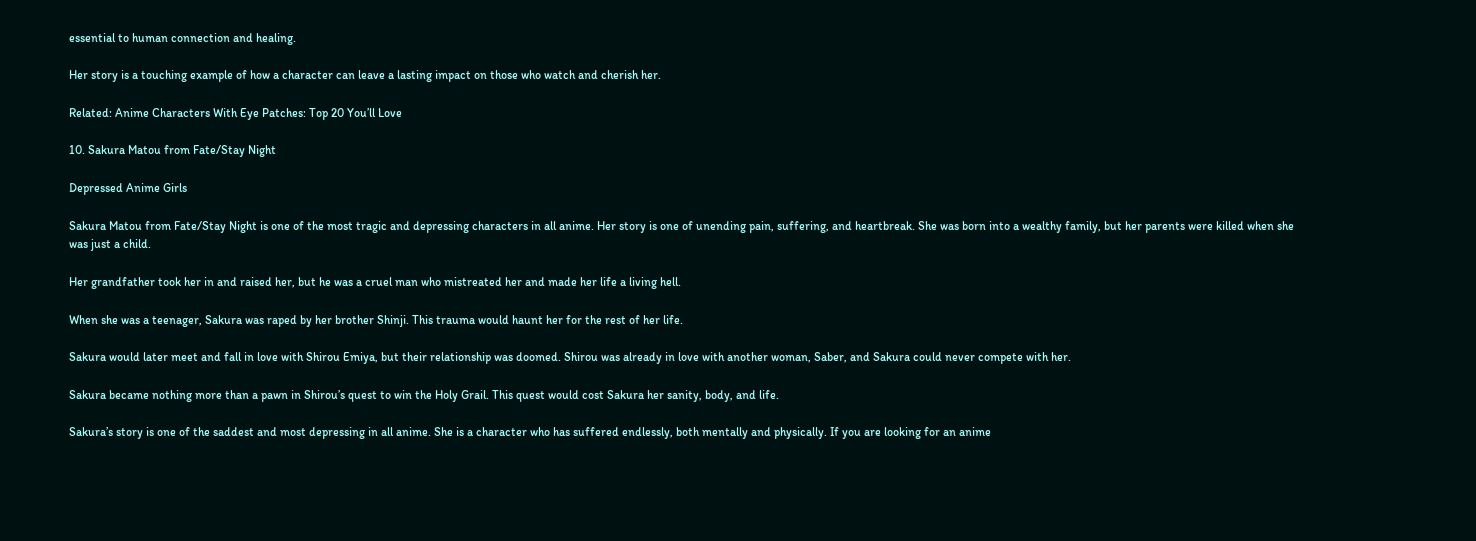essential to human connection and healing.

Her story is a touching example of how a character can leave a lasting impact on those who watch and cherish her.

Related: Anime Characters With Eye Patches: Top 20 You’ll Love

10. Sakura Matou from Fate/Stay Night

Depressed Anime Girls

Sakura Matou from Fate/Stay Night is one of the most tragic and depressing characters in all anime. Her story is one of unending pain, suffering, and heartbreak. She was born into a wealthy family, but her parents were killed when she was just a child.

Her grandfather took her in and raised her, but he was a cruel man who mistreated her and made her life a living hell.

When she was a teenager, Sakura was raped by her brother Shinji. This trauma would haunt her for the rest of her life.

Sakura would later meet and fall in love with Shirou Emiya, but their relationship was doomed. Shirou was already in love with another woman, Saber, and Sakura could never compete with her.

Sakura became nothing more than a pawn in Shirou’s quest to win the Holy Grail. This quest would cost Sakura her sanity, body, and life.

Sakura’s story is one of the saddest and most depressing in all anime. She is a character who has suffered endlessly, both mentally and physically. If you are looking for an anime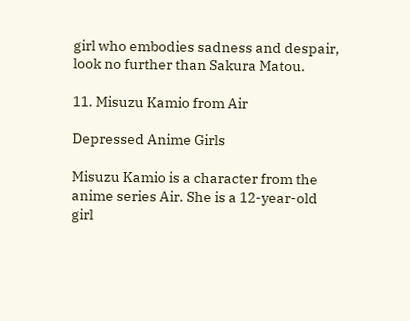girl who embodies sadness and despair, look no further than Sakura Matou.

11. Misuzu Kamio from Air

Depressed Anime Girls

Misuzu Kamio is a character from the anime series Air. She is a 12-year-old girl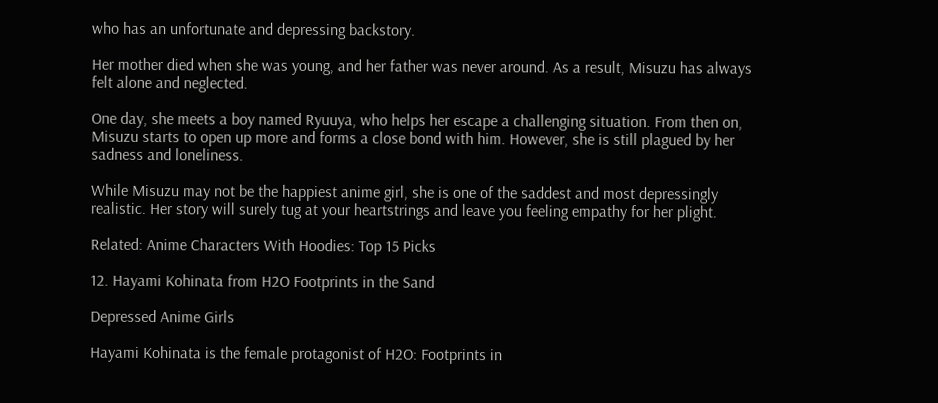who has an unfortunate and depressing backstory.

Her mother died when she was young, and her father was never around. As a result, Misuzu has always felt alone and neglected.

One day, she meets a boy named Ryuuya, who helps her escape a challenging situation. From then on, Misuzu starts to open up more and forms a close bond with him. However, she is still plagued by her sadness and loneliness.

While Misuzu may not be the happiest anime girl, she is one of the saddest and most depressingly realistic. Her story will surely tug at your heartstrings and leave you feeling empathy for her plight.

Related: Anime Characters With Hoodies: Top 15 Picks

12. Hayami Kohinata from H2O Footprints in the Sand

Depressed Anime Girls

Hayami Kohinata is the female protagonist of H2O: Footprints in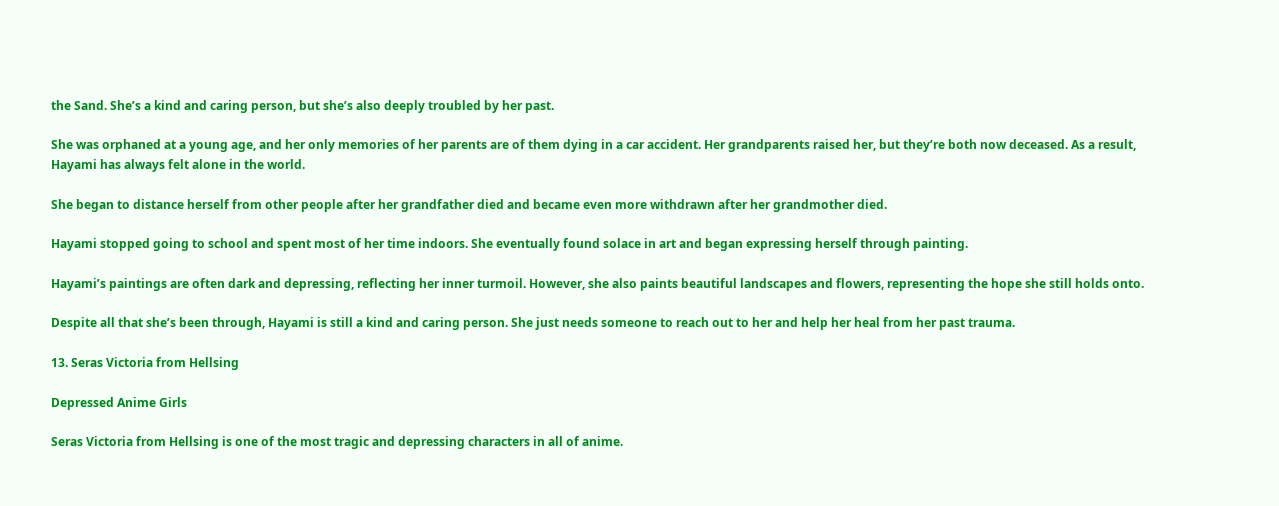the Sand. She’s a kind and caring person, but she’s also deeply troubled by her past.

She was orphaned at a young age, and her only memories of her parents are of them dying in a car accident. Her grandparents raised her, but they’re both now deceased. As a result, Hayami has always felt alone in the world.

She began to distance herself from other people after her grandfather died and became even more withdrawn after her grandmother died.

Hayami stopped going to school and spent most of her time indoors. She eventually found solace in art and began expressing herself through painting.

Hayami’s paintings are often dark and depressing, reflecting her inner turmoil. However, she also paints beautiful landscapes and flowers, representing the hope she still holds onto.

Despite all that she’s been through, Hayami is still a kind and caring person. She just needs someone to reach out to her and help her heal from her past trauma.

13. Seras Victoria from Hellsing

Depressed Anime Girls

Seras Victoria from Hellsing is one of the most tragic and depressing characters in all of anime.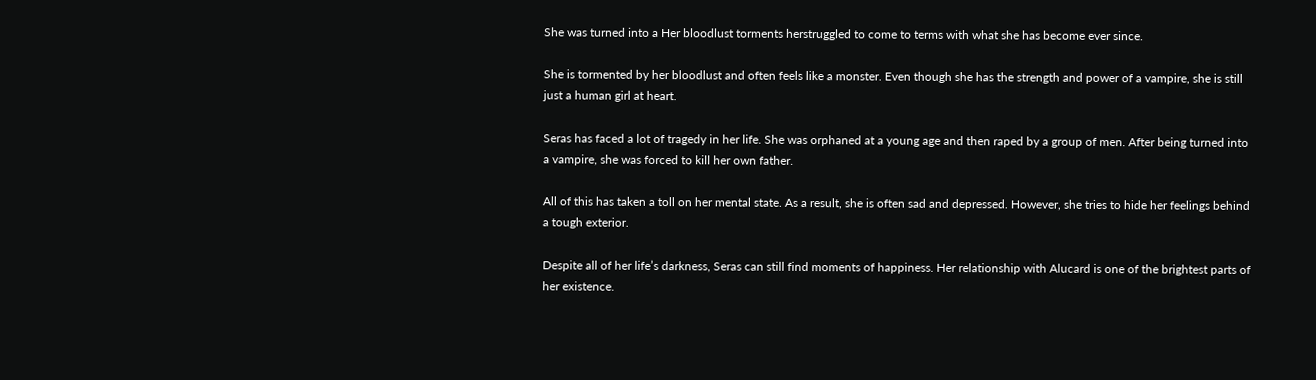She was turned into a Her bloodlust torments herstruggled to come to terms with what she has become ever since.

She is tormented by her bloodlust and often feels like a monster. Even though she has the strength and power of a vampire, she is still just a human girl at heart.

Seras has faced a lot of tragedy in her life. She was orphaned at a young age and then raped by a group of men. After being turned into a vampire, she was forced to kill her own father.

All of this has taken a toll on her mental state. As a result, she is often sad and depressed. However, she tries to hide her feelings behind a tough exterior.

Despite all of her life’s darkness, Seras can still find moments of happiness. Her relationship with Alucard is one of the brightest parts of her existence.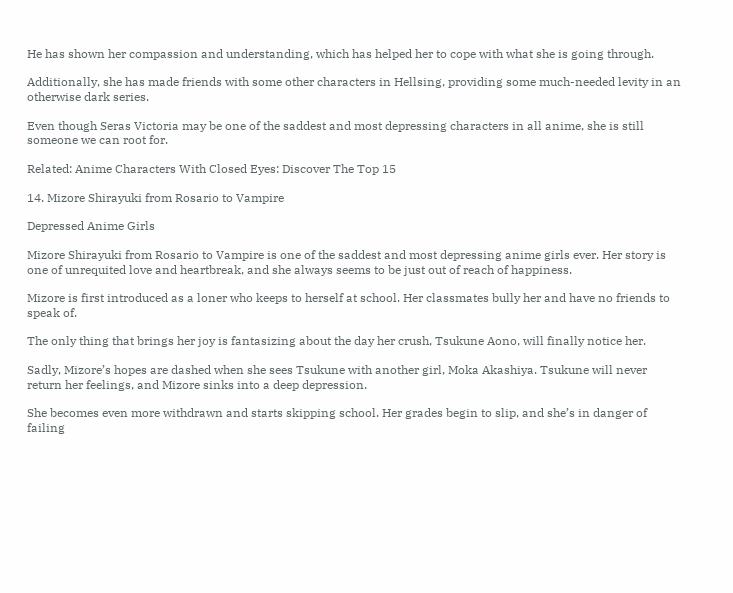He has shown her compassion and understanding, which has helped her to cope with what she is going through.

Additionally, she has made friends with some other characters in Hellsing, providing some much-needed levity in an otherwise dark series.

Even though Seras Victoria may be one of the saddest and most depressing characters in all anime, she is still someone we can root for.

Related: Anime Characters With Closed Eyes: Discover The Top 15

14. Mizore Shirayuki from Rosario to Vampire

Depressed Anime Girls

Mizore Shirayuki from Rosario to Vampire is one of the saddest and most depressing anime girls ever. Her story is one of unrequited love and heartbreak, and she always seems to be just out of reach of happiness.

Mizore is first introduced as a loner who keeps to herself at school. Her classmates bully her and have no friends to speak of.

The only thing that brings her joy is fantasizing about the day her crush, Tsukune Aono, will finally notice her.

Sadly, Mizore’s hopes are dashed when she sees Tsukune with another girl, Moka Akashiya. Tsukune will never return her feelings, and Mizore sinks into a deep depression.

She becomes even more withdrawn and starts skipping school. Her grades begin to slip, and she’s in danger of failing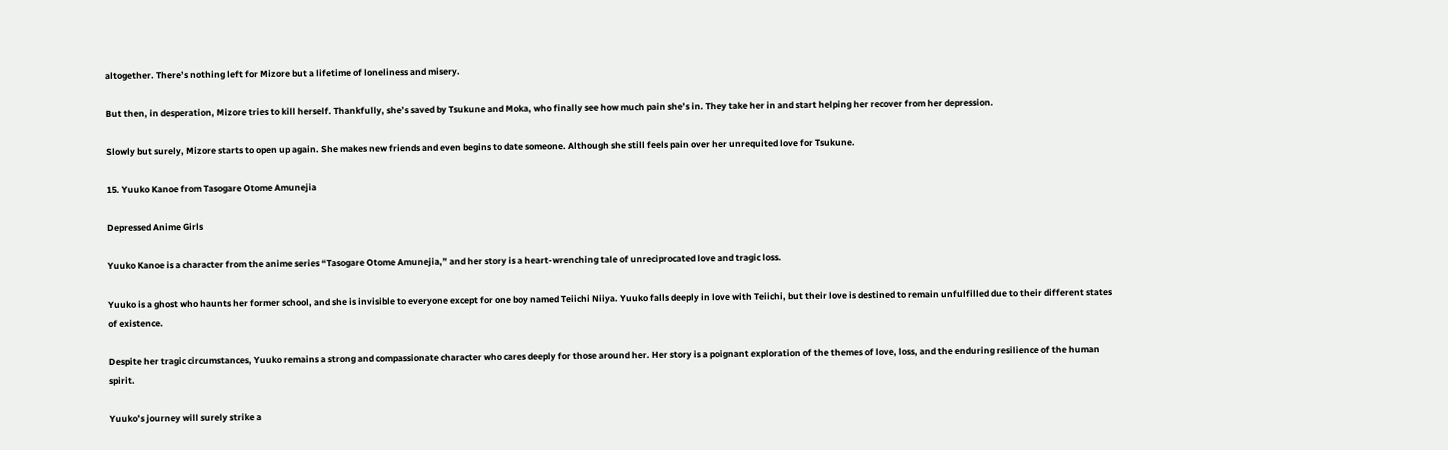altogether. There’s nothing left for Mizore but a lifetime of loneliness and misery.

But then, in desperation, Mizore tries to kill herself. Thankfully, she’s saved by Tsukune and Moka, who finally see how much pain she’s in. They take her in and start helping her recover from her depression.

Slowly but surely, Mizore starts to open up again. She makes new friends and even begins to date someone. Although she still feels pain over her unrequited love for Tsukune.

15. Yuuko Kanoe from Tasogare Otome Amunejia

Depressed Anime Girls

Yuuko Kanoe is a character from the anime series “Tasogare Otome Amunejia,” and her story is a heart-wrenching tale of unreciprocated love and tragic loss.

Yuuko is a ghost who haunts her former school, and she is invisible to everyone except for one boy named Teiichi Niiya. Yuuko falls deeply in love with Teiichi, but their love is destined to remain unfulfilled due to their different states of existence.

Despite her tragic circumstances, Yuuko remains a strong and compassionate character who cares deeply for those around her. Her story is a poignant exploration of the themes of love, loss, and the enduring resilience of the human spirit.

Yuuko’s journey will surely strike a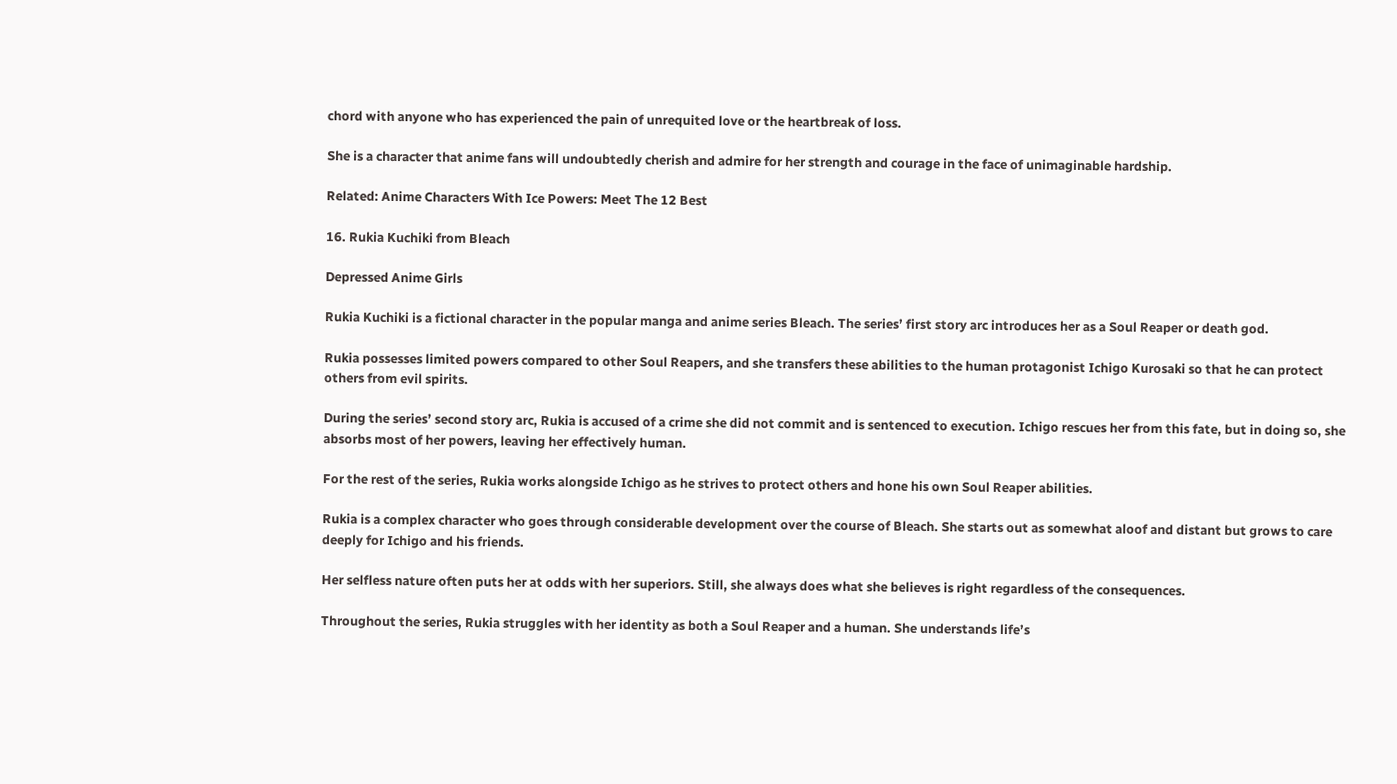chord with anyone who has experienced the pain of unrequited love or the heartbreak of loss.

She is a character that anime fans will undoubtedly cherish and admire for her strength and courage in the face of unimaginable hardship.

Related: Anime Characters With Ice Powers: Meet The 12 Best

16. Rukia Kuchiki from Bleach

Depressed Anime Girls

Rukia Kuchiki is a fictional character in the popular manga and anime series Bleach. The series’ first story arc introduces her as a Soul Reaper or death god.

Rukia possesses limited powers compared to other Soul Reapers, and she transfers these abilities to the human protagonist Ichigo Kurosaki so that he can protect others from evil spirits.

During the series’ second story arc, Rukia is accused of a crime she did not commit and is sentenced to execution. Ichigo rescues her from this fate, but in doing so, she absorbs most of her powers, leaving her effectively human.

For the rest of the series, Rukia works alongside Ichigo as he strives to protect others and hone his own Soul Reaper abilities.

Rukia is a complex character who goes through considerable development over the course of Bleach. She starts out as somewhat aloof and distant but grows to care deeply for Ichigo and his friends.

Her selfless nature often puts her at odds with her superiors. Still, she always does what she believes is right regardless of the consequences.

Throughout the series, Rukia struggles with her identity as both a Soul Reaper and a human. She understands life’s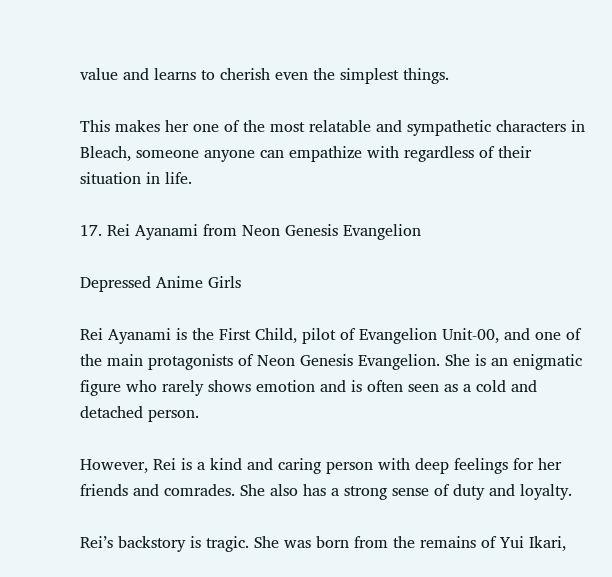value and learns to cherish even the simplest things.

This makes her one of the most relatable and sympathetic characters in Bleach, someone anyone can empathize with regardless of their situation in life.

17. Rei Ayanami from Neon Genesis Evangelion

Depressed Anime Girls

Rei Ayanami is the First Child, pilot of Evangelion Unit-00, and one of the main protagonists of Neon Genesis Evangelion. She is an enigmatic figure who rarely shows emotion and is often seen as a cold and detached person.

However, Rei is a kind and caring person with deep feelings for her friends and comrades. She also has a strong sense of duty and loyalty.

Rei’s backstory is tragic. She was born from the remains of Yui Ikari,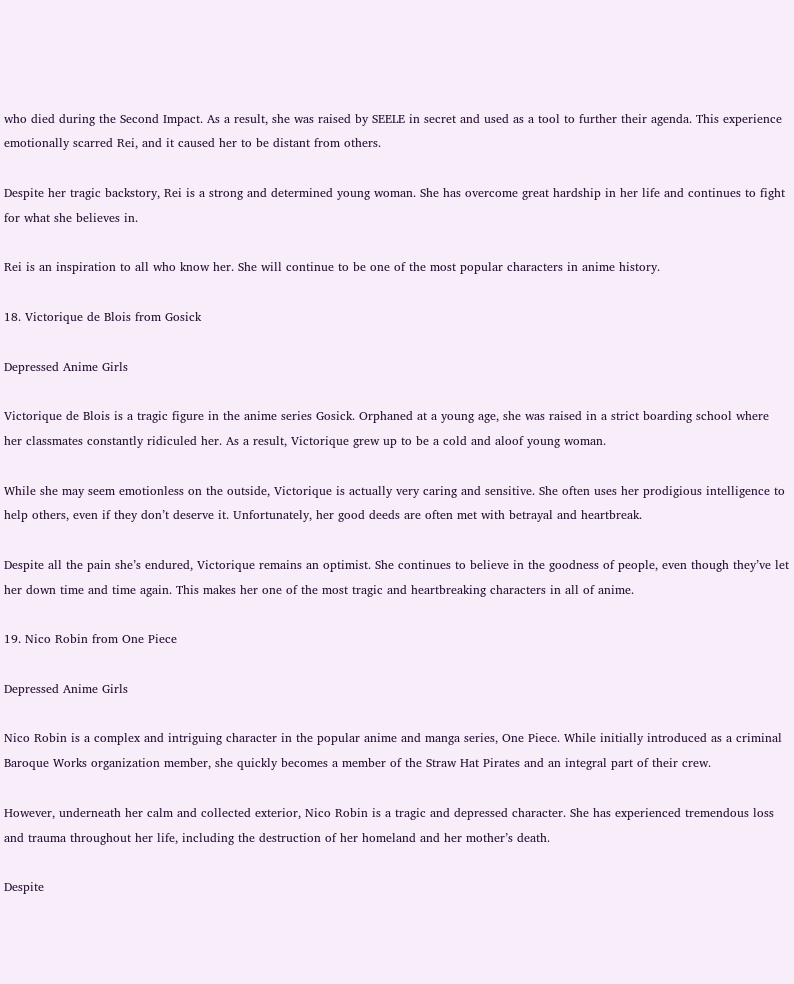who died during the Second Impact. As a result, she was raised by SEELE in secret and used as a tool to further their agenda. This experience emotionally scarred Rei, and it caused her to be distant from others.

Despite her tragic backstory, Rei is a strong and determined young woman. She has overcome great hardship in her life and continues to fight for what she believes in.

Rei is an inspiration to all who know her. She will continue to be one of the most popular characters in anime history.

18. Victorique de Blois from Gosick

Depressed Anime Girls

Victorique de Blois is a tragic figure in the anime series Gosick. Orphaned at a young age, she was raised in a strict boarding school where her classmates constantly ridiculed her. As a result, Victorique grew up to be a cold and aloof young woman.

While she may seem emotionless on the outside, Victorique is actually very caring and sensitive. She often uses her prodigious intelligence to help others, even if they don’t deserve it. Unfortunately, her good deeds are often met with betrayal and heartbreak.

Despite all the pain she’s endured, Victorique remains an optimist. She continues to believe in the goodness of people, even though they’ve let her down time and time again. This makes her one of the most tragic and heartbreaking characters in all of anime.

19. Nico Robin from One Piece

Depressed Anime Girls

Nico Robin is a complex and intriguing character in the popular anime and manga series, One Piece. While initially introduced as a criminal Baroque Works organization member, she quickly becomes a member of the Straw Hat Pirates and an integral part of their crew.

However, underneath her calm and collected exterior, Nico Robin is a tragic and depressed character. She has experienced tremendous loss and trauma throughout her life, including the destruction of her homeland and her mother’s death.

Despite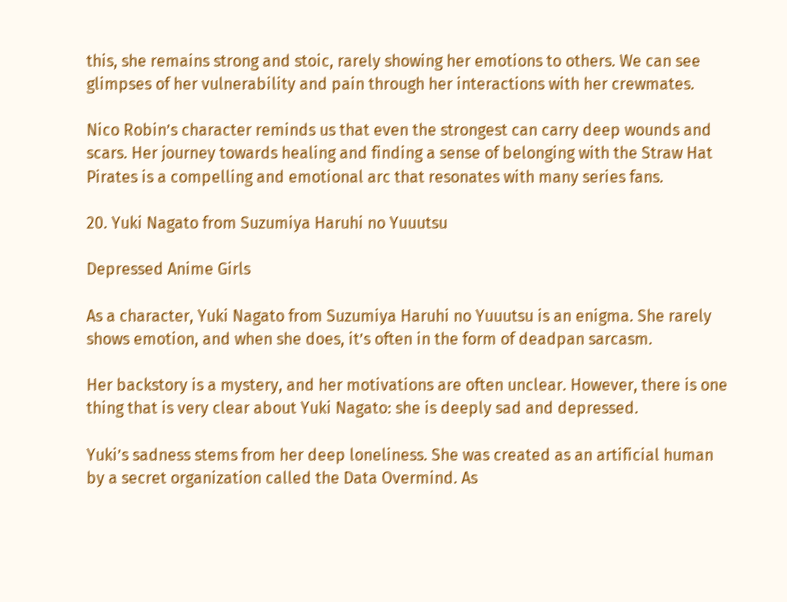this, she remains strong and stoic, rarely showing her emotions to others. We can see glimpses of her vulnerability and pain through her interactions with her crewmates.

Nico Robin’s character reminds us that even the strongest can carry deep wounds and scars. Her journey towards healing and finding a sense of belonging with the Straw Hat Pirates is a compelling and emotional arc that resonates with many series fans.

20. Yuki Nagato from Suzumiya Haruhi no Yuuutsu

Depressed Anime Girls

As a character, Yuki Nagato from Suzumiya Haruhi no Yuuutsu is an enigma. She rarely shows emotion, and when she does, it’s often in the form of deadpan sarcasm.

Her backstory is a mystery, and her motivations are often unclear. However, there is one thing that is very clear about Yuki Nagato: she is deeply sad and depressed.

Yuki’s sadness stems from her deep loneliness. She was created as an artificial human by a secret organization called the Data Overmind. As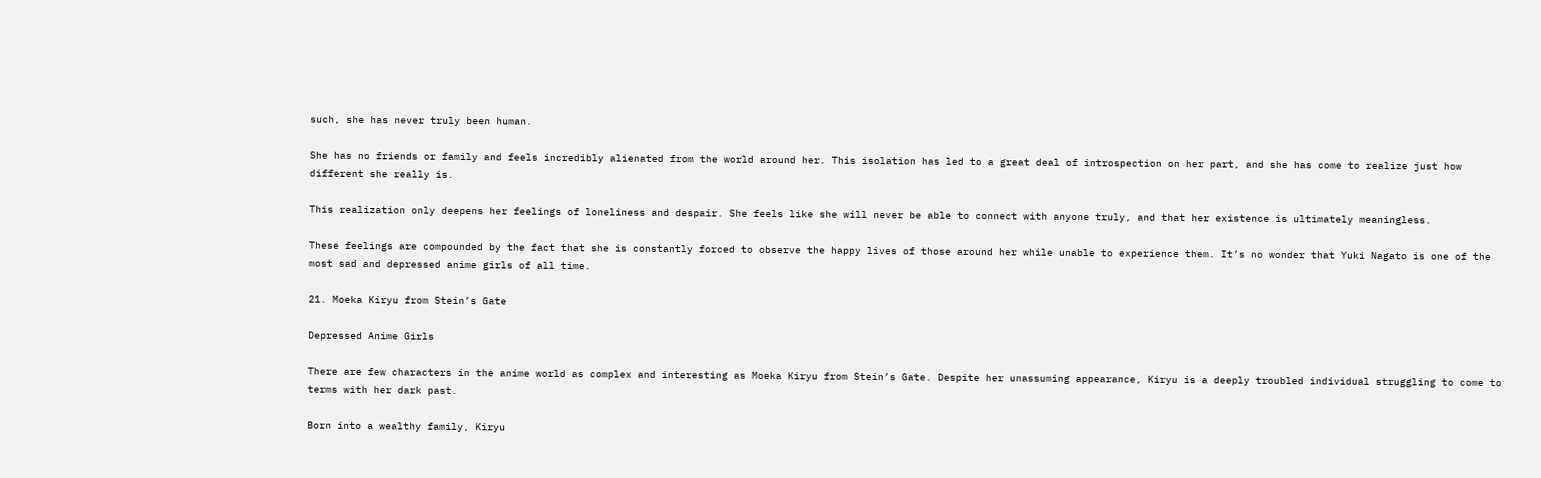such, she has never truly been human.

She has no friends or family and feels incredibly alienated from the world around her. This isolation has led to a great deal of introspection on her part, and she has come to realize just how different she really is.

This realization only deepens her feelings of loneliness and despair. She feels like she will never be able to connect with anyone truly, and that her existence is ultimately meaningless.

These feelings are compounded by the fact that she is constantly forced to observe the happy lives of those around her while unable to experience them. It’s no wonder that Yuki Nagato is one of the most sad and depressed anime girls of all time.

21. Moeka Kiryu from Stein’s Gate

Depressed Anime Girls

There are few characters in the anime world as complex and interesting as Moeka Kiryu from Stein’s Gate. Despite her unassuming appearance, Kiryu is a deeply troubled individual struggling to come to terms with her dark past.

Born into a wealthy family, Kiryu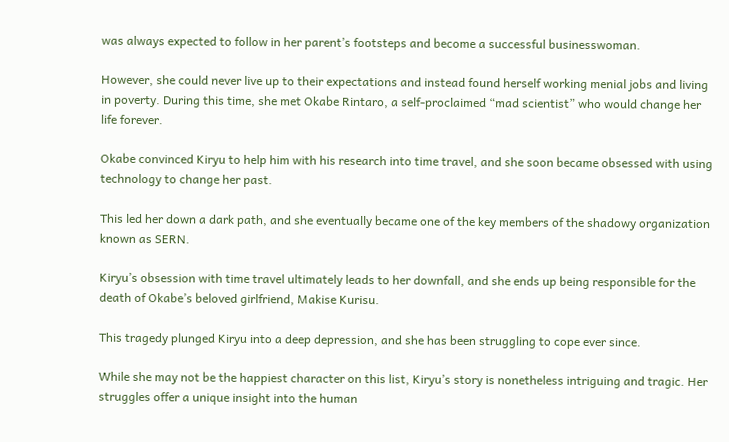was always expected to follow in her parent’s footsteps and become a successful businesswoman.

However, she could never live up to their expectations and instead found herself working menial jobs and living in poverty. During this time, she met Okabe Rintaro, a self-proclaimed “mad scientist” who would change her life forever.

Okabe convinced Kiryu to help him with his research into time travel, and she soon became obsessed with using technology to change her past.

This led her down a dark path, and she eventually became one of the key members of the shadowy organization known as SERN.

Kiryu’s obsession with time travel ultimately leads to her downfall, and she ends up being responsible for the death of Okabe’s beloved girlfriend, Makise Kurisu.

This tragedy plunged Kiryu into a deep depression, and she has been struggling to cope ever since.

While she may not be the happiest character on this list, Kiryu’s story is nonetheless intriguing and tragic. Her struggles offer a unique insight into the human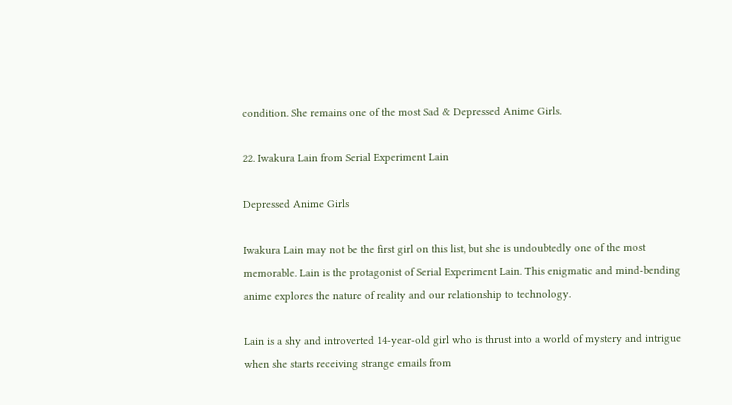condition. She remains one of the most Sad & Depressed Anime Girls.

22. Iwakura Lain from Serial Experiment Lain

Depressed Anime Girls

Iwakura Lain may not be the first girl on this list, but she is undoubtedly one of the most memorable. Lain is the protagonist of Serial Experiment Lain. This enigmatic and mind-bending anime explores the nature of reality and our relationship to technology.

Lain is a shy and introverted 14-year-old girl who is thrust into a world of mystery and intrigue when she starts receiving strange emails from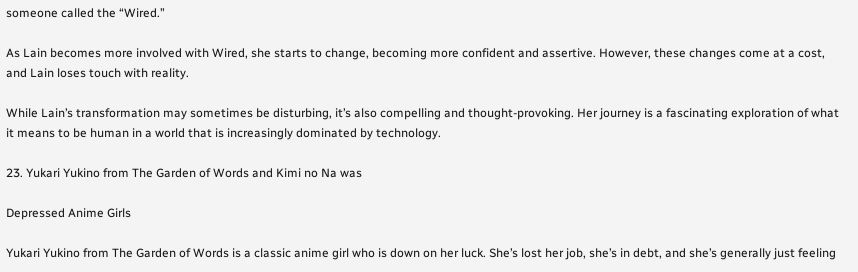someone called the “Wired.”

As Lain becomes more involved with Wired, she starts to change, becoming more confident and assertive. However, these changes come at a cost, and Lain loses touch with reality.

While Lain’s transformation may sometimes be disturbing, it’s also compelling and thought-provoking. Her journey is a fascinating exploration of what it means to be human in a world that is increasingly dominated by technology.

23. Yukari Yukino from The Garden of Words and Kimi no Na was

Depressed Anime Girls

Yukari Yukino from The Garden of Words is a classic anime girl who is down on her luck. She’s lost her job, she’s in debt, and she’s generally just feeling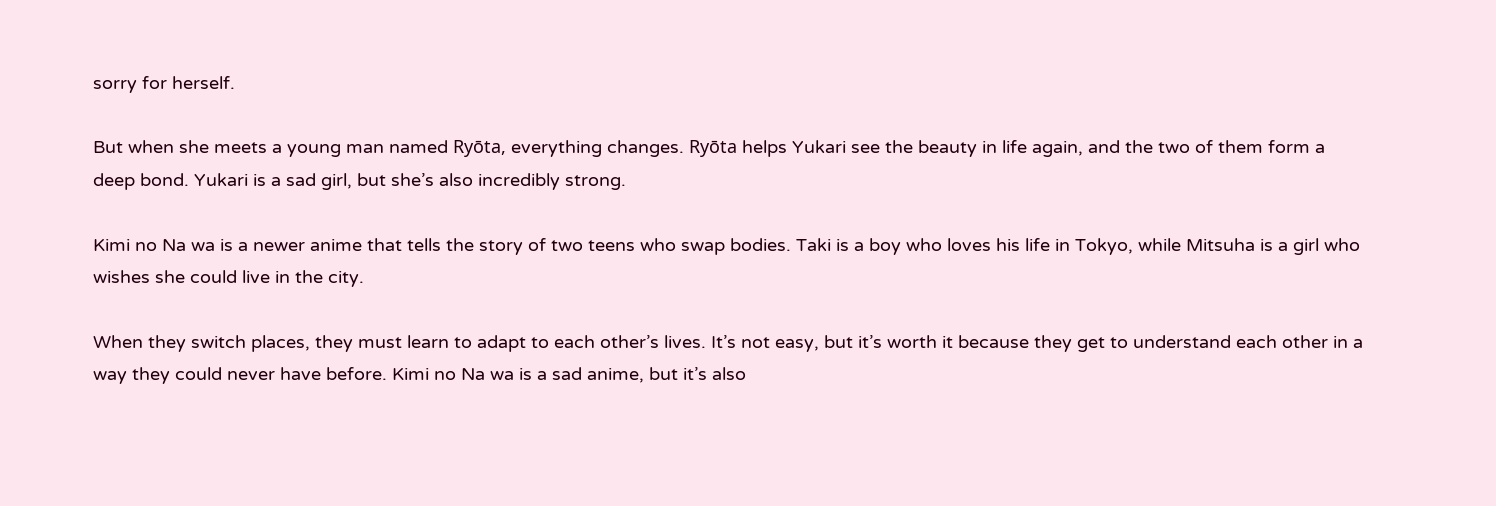sorry for herself.

But when she meets a young man named Ryōta, everything changes. Ryōta helps Yukari see the beauty in life again, and the two of them form a deep bond. Yukari is a sad girl, but she’s also incredibly strong.

Kimi no Na wa is a newer anime that tells the story of two teens who swap bodies. Taki is a boy who loves his life in Tokyo, while Mitsuha is a girl who wishes she could live in the city.

When they switch places, they must learn to adapt to each other’s lives. It’s not easy, but it’s worth it because they get to understand each other in a way they could never have before. Kimi no Na wa is a sad anime, but it’s also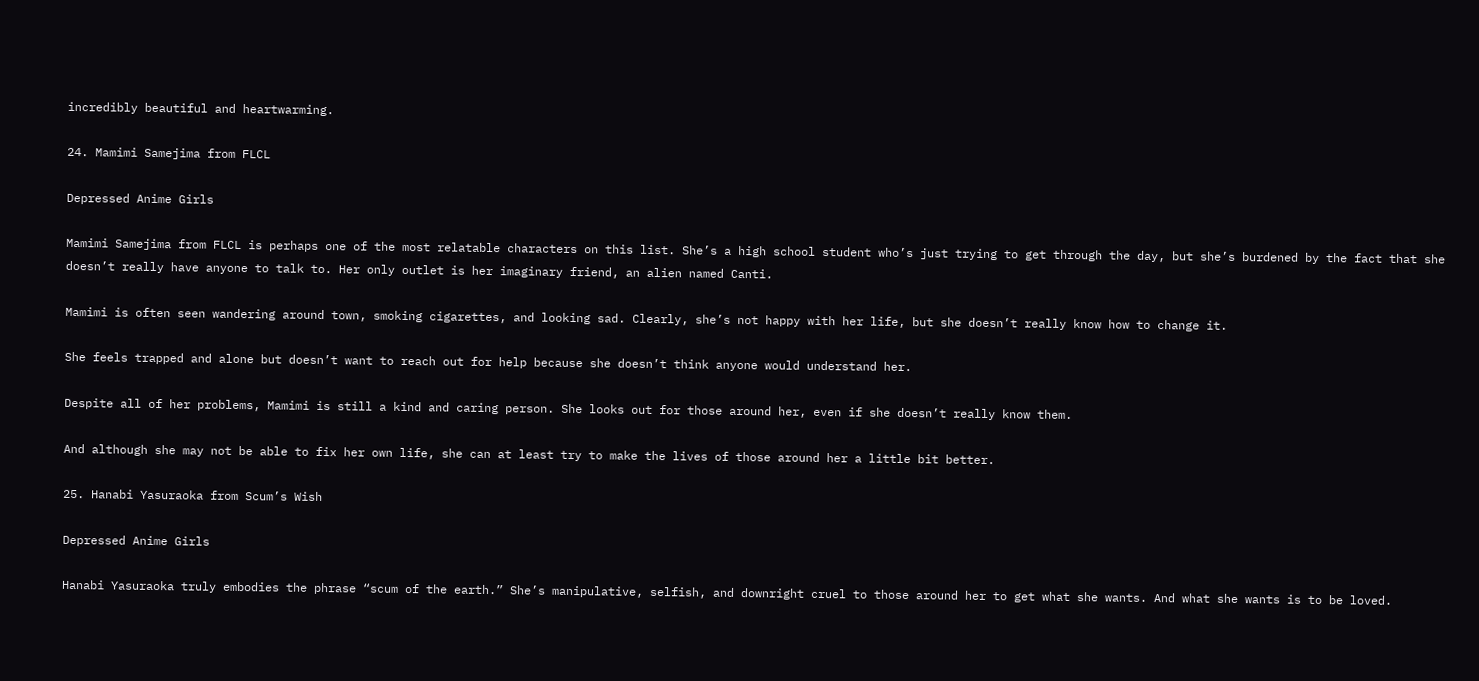incredibly beautiful and heartwarming.

24. Mamimi Samejima from FLCL

Depressed Anime Girls

Mamimi Samejima from FLCL is perhaps one of the most relatable characters on this list. She’s a high school student who’s just trying to get through the day, but she’s burdened by the fact that she doesn’t really have anyone to talk to. Her only outlet is her imaginary friend, an alien named Canti.

Mamimi is often seen wandering around town, smoking cigarettes, and looking sad. Clearly, she’s not happy with her life, but she doesn’t really know how to change it.

She feels trapped and alone but doesn’t want to reach out for help because she doesn’t think anyone would understand her.

Despite all of her problems, Mamimi is still a kind and caring person. She looks out for those around her, even if she doesn’t really know them.

And although she may not be able to fix her own life, she can at least try to make the lives of those around her a little bit better.

25. Hanabi Yasuraoka from Scum’s Wish

Depressed Anime Girls

Hanabi Yasuraoka truly embodies the phrase “scum of the earth.” She’s manipulative, selfish, and downright cruel to those around her to get what she wants. And what she wants is to be loved.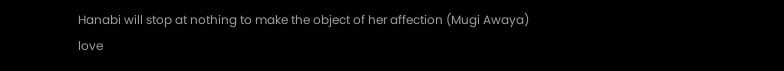Hanabi will stop at nothing to make the object of her affection (Mugi Awaya) love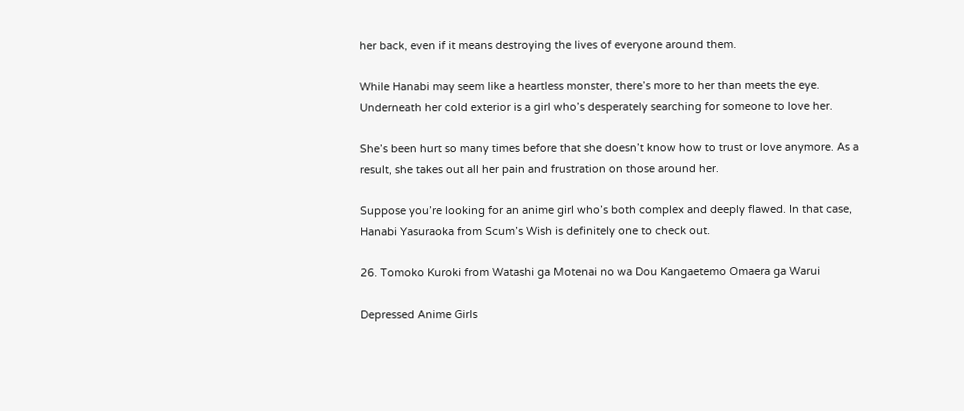her back, even if it means destroying the lives of everyone around them.

While Hanabi may seem like a heartless monster, there’s more to her than meets the eye. Underneath her cold exterior is a girl who’s desperately searching for someone to love her.

She’s been hurt so many times before that she doesn’t know how to trust or love anymore. As a result, she takes out all her pain and frustration on those around her.

Suppose you’re looking for an anime girl who’s both complex and deeply flawed. In that case, Hanabi Yasuraoka from Scum’s Wish is definitely one to check out.

26. Tomoko Kuroki from Watashi ga Motenai no wa Dou Kangaetemo Omaera ga Warui

Depressed Anime Girls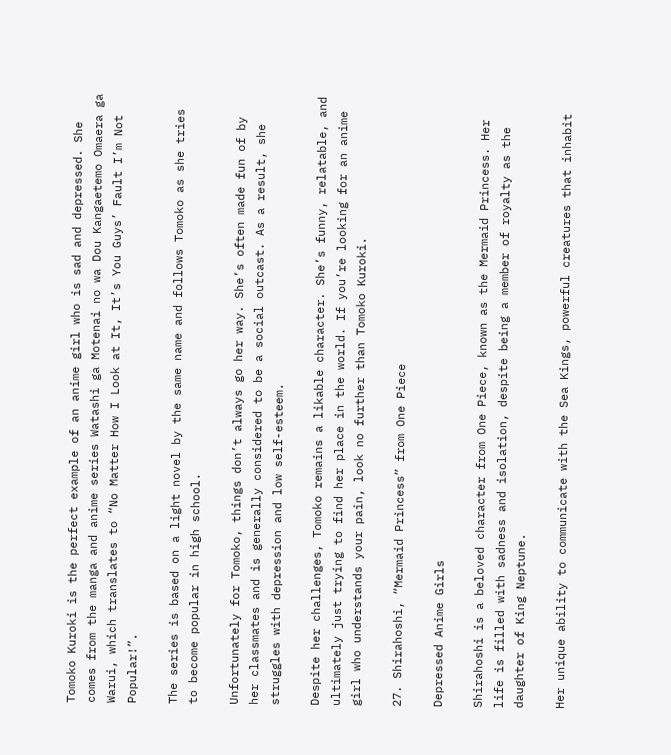Tomoko Kuroki is the perfect example of an anime girl who is sad and depressed. She comes from the manga and anime series Watashi ga Motenai no wa Dou Kangaetemo Omaera ga Warui, which translates to “No Matter How I Look at It, It’s You Guys’ Fault I’m Not Popular!”.

The series is based on a light novel by the same name and follows Tomoko as she tries to become popular in high school.

Unfortunately for Tomoko, things don’t always go her way. She’s often made fun of by her classmates and is generally considered to be a social outcast. As a result, she struggles with depression and low self-esteem.

Despite her challenges, Tomoko remains a likable character. She’s funny, relatable, and ultimately just trying to find her place in the world. If you’re looking for an anime girl who understands your pain, look no further than Tomoko Kuroki.

27. Shirahoshi, “Mermaid Princess” from One Piece

Depressed Anime Girls

Shirahoshi is a beloved character from One Piece, known as the Mermaid Princess. Her life is filled with sadness and isolation, despite being a member of royalty as the daughter of King Neptune.

Her unique ability to communicate with the Sea Kings, powerful creatures that inhabit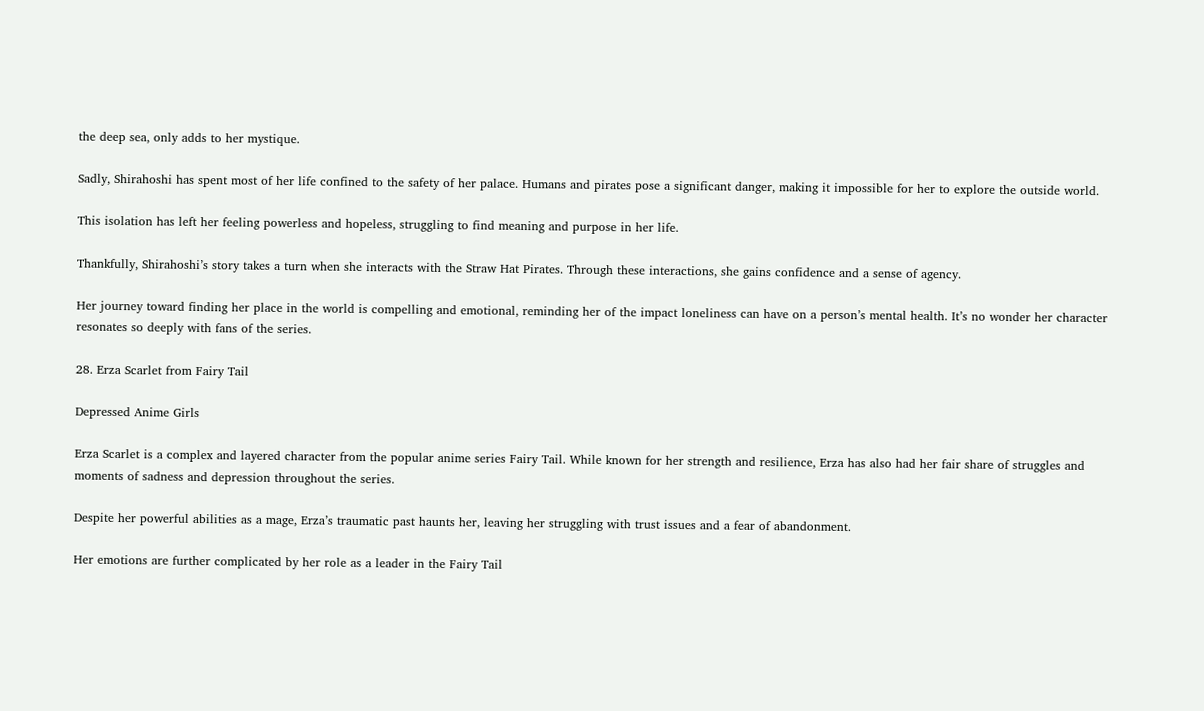the deep sea, only adds to her mystique.

Sadly, Shirahoshi has spent most of her life confined to the safety of her palace. Humans and pirates pose a significant danger, making it impossible for her to explore the outside world.

This isolation has left her feeling powerless and hopeless, struggling to find meaning and purpose in her life.

Thankfully, Shirahoshi’s story takes a turn when she interacts with the Straw Hat Pirates. Through these interactions, she gains confidence and a sense of agency.

Her journey toward finding her place in the world is compelling and emotional, reminding her of the impact loneliness can have on a person’s mental health. It’s no wonder her character resonates so deeply with fans of the series.

28. Erza Scarlet from Fairy Tail

Depressed Anime Girls

Erza Scarlet is a complex and layered character from the popular anime series Fairy Tail. While known for her strength and resilience, Erza has also had her fair share of struggles and moments of sadness and depression throughout the series.

Despite her powerful abilities as a mage, Erza’s traumatic past haunts her, leaving her struggling with trust issues and a fear of abandonment.

Her emotions are further complicated by her role as a leader in the Fairy Tail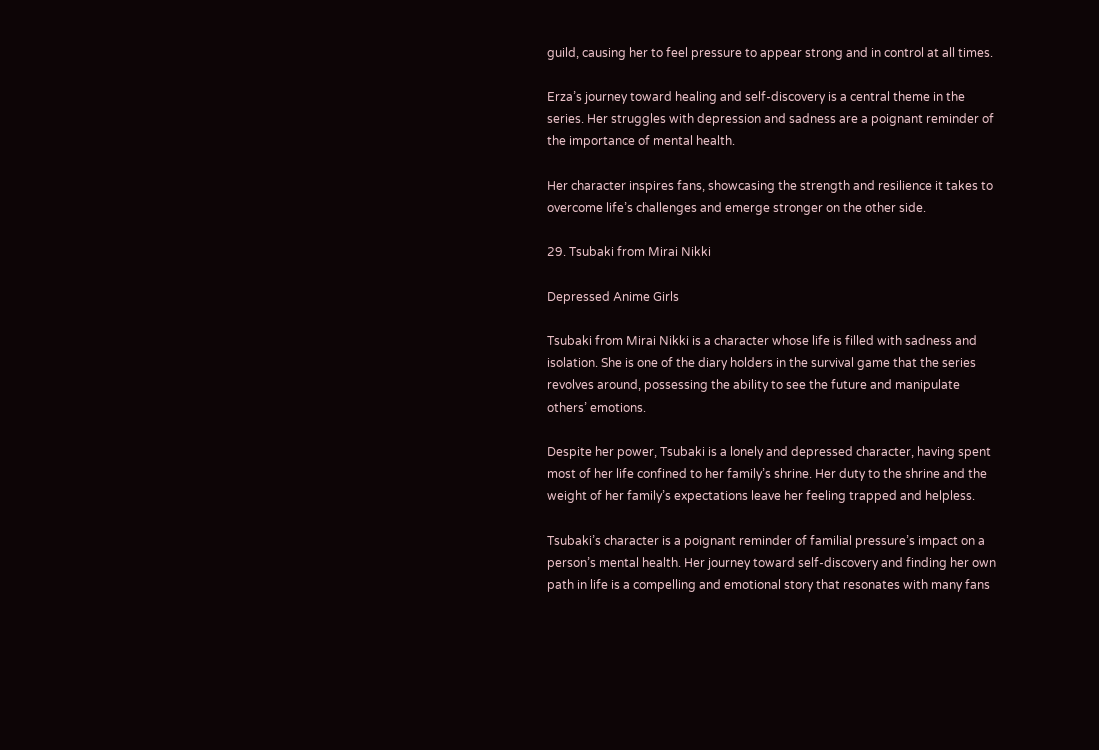guild, causing her to feel pressure to appear strong and in control at all times.

Erza’s journey toward healing and self-discovery is a central theme in the series. Her struggles with depression and sadness are a poignant reminder of the importance of mental health.

Her character inspires fans, showcasing the strength and resilience it takes to overcome life’s challenges and emerge stronger on the other side.

29. Tsubaki from Mirai Nikki

Depressed Anime Girls

Tsubaki from Mirai Nikki is a character whose life is filled with sadness and isolation. She is one of the diary holders in the survival game that the series revolves around, possessing the ability to see the future and manipulate others’ emotions.

Despite her power, Tsubaki is a lonely and depressed character, having spent most of her life confined to her family’s shrine. Her duty to the shrine and the weight of her family’s expectations leave her feeling trapped and helpless.

Tsubaki’s character is a poignant reminder of familial pressure’s impact on a person’s mental health. Her journey toward self-discovery and finding her own path in life is a compelling and emotional story that resonates with many fans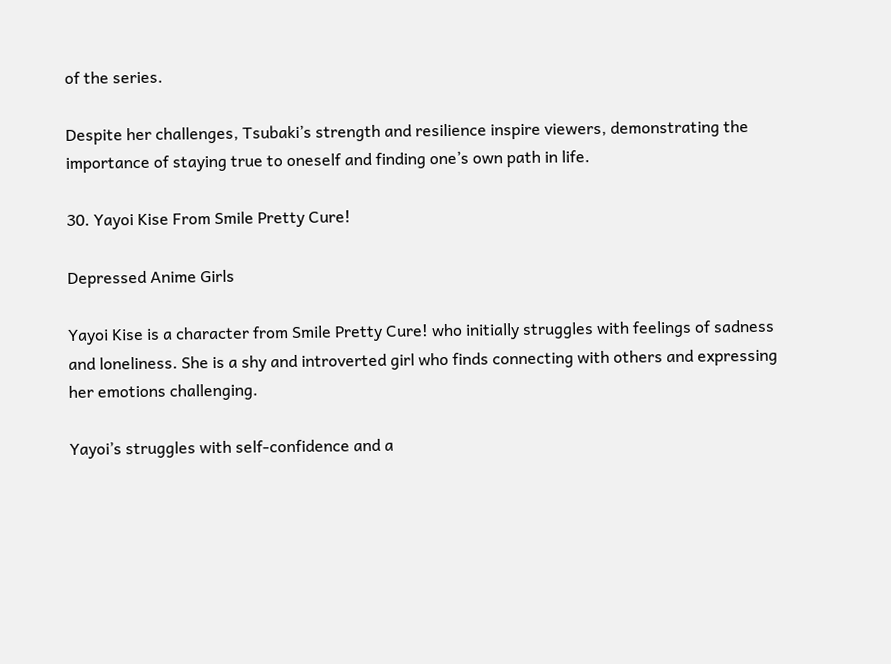of the series.

Despite her challenges, Tsubaki’s strength and resilience inspire viewers, demonstrating the importance of staying true to oneself and finding one’s own path in life.

30. Yayoi Kise From Smile Pretty Cure!

Depressed Anime Girls

Yayoi Kise is a character from Smile Pretty Cure! who initially struggles with feelings of sadness and loneliness. She is a shy and introverted girl who finds connecting with others and expressing her emotions challenging.

Yayoi’s struggles with self-confidence and a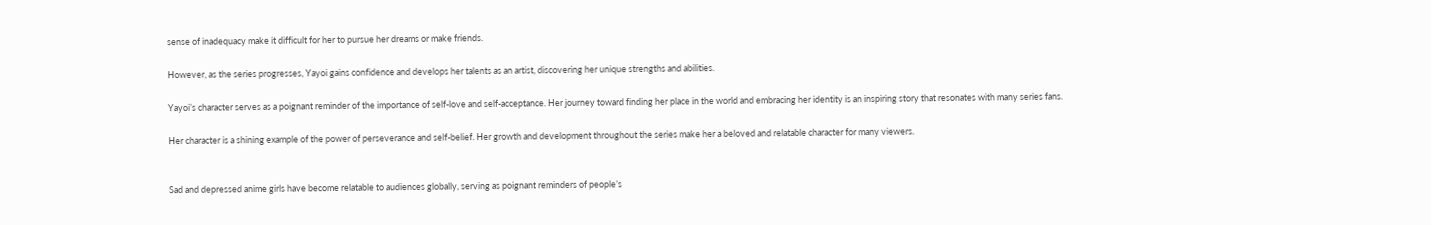sense of inadequacy make it difficult for her to pursue her dreams or make friends.

However, as the series progresses, Yayoi gains confidence and develops her talents as an artist, discovering her unique strengths and abilities.

Yayoi’s character serves as a poignant reminder of the importance of self-love and self-acceptance. Her journey toward finding her place in the world and embracing her identity is an inspiring story that resonates with many series fans.

Her character is a shining example of the power of perseverance and self-belief. Her growth and development throughout the series make her a beloved and relatable character for many viewers.


Sad and depressed anime girls have become relatable to audiences globally, serving as poignant reminders of people’s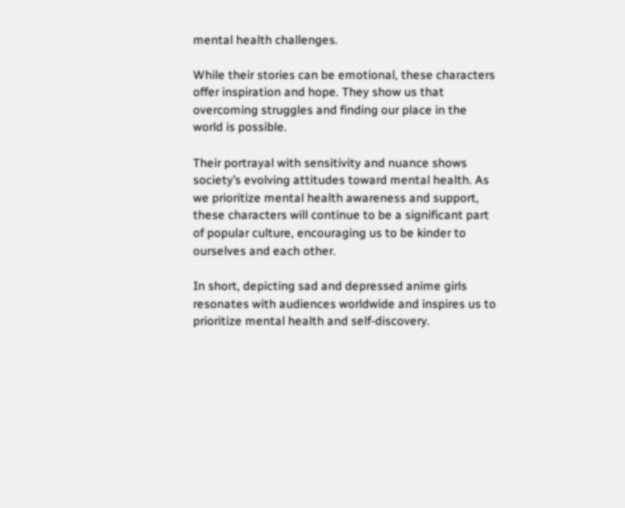mental health challenges.

While their stories can be emotional, these characters offer inspiration and hope. They show us that overcoming struggles and finding our place in the world is possible.

Their portrayal with sensitivity and nuance shows society’s evolving attitudes toward mental health. As we prioritize mental health awareness and support, these characters will continue to be a significant part of popular culture, encouraging us to be kinder to ourselves and each other.

In short, depicting sad and depressed anime girls resonates with audiences worldwide and inspires us to prioritize mental health and self-discovery.